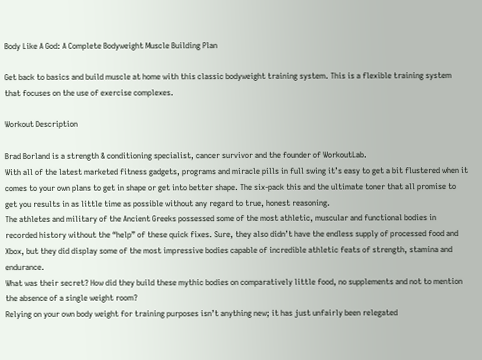Body Like A God: A Complete Bodyweight Muscle Building Plan

Get back to basics and build muscle at home with this classic bodyweight training system. This is a flexible training system that focuses on the use of exercise complexes.

Workout Description

Brad Borland is a strength & conditioning specialist, cancer survivor and the founder of WorkoutLab.
With all of the latest marketed fitness gadgets, programs and miracle pills in full swing it’s easy to get a bit flustered when it comes to your own plans to get in shape or get into better shape. The six-pack this and the ultimate toner that all promise to get you results in as little time as possible without any regard to true, honest reasoning.
The athletes and military of the Ancient Greeks possessed some of the most athletic, muscular and functional bodies in recorded history without the “help” of these quick fixes. Sure, they also didn’t have the endless supply of processed food and Xbox, but they did display some of the most impressive bodies capable of incredible athletic feats of strength, stamina and endurance.
What was their secret? How did they build these mythic bodies on comparatively little food, no supplements and not to mention the absence of a single weight room?
Relying on your own body weight for training purposes isn’t anything new; it has just unfairly been relegated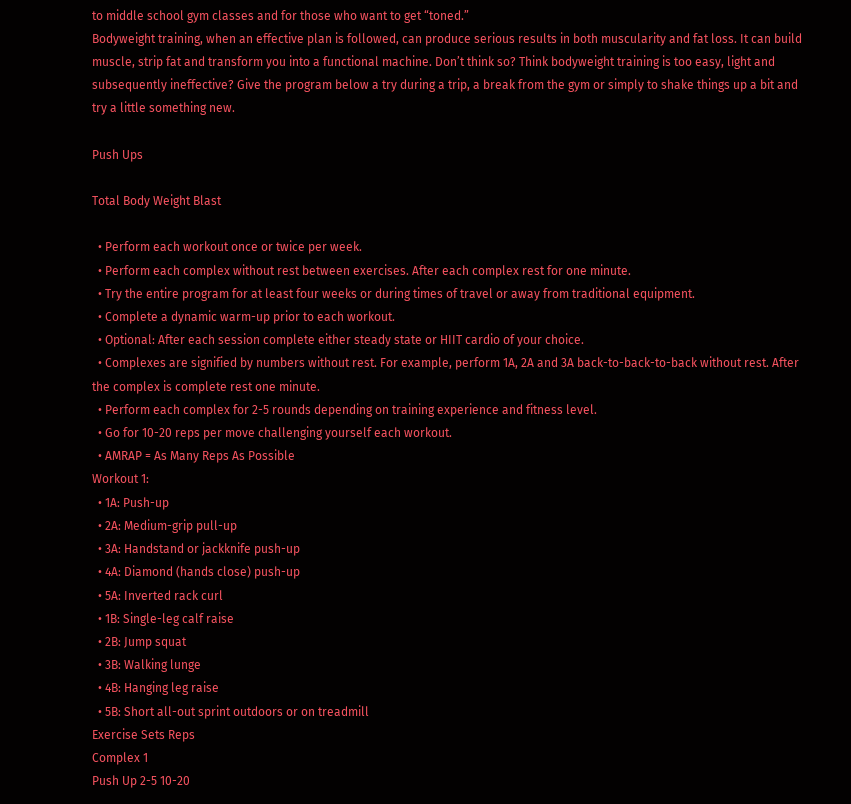to middle school gym classes and for those who want to get “toned.”
Bodyweight training, when an effective plan is followed, can produce serious results in both muscularity and fat loss. It can build muscle, strip fat and transform you into a functional machine. Don’t think so? Think bodyweight training is too easy, light and subsequently ineffective? Give the program below a try during a trip, a break from the gym or simply to shake things up a bit and try a little something new.

Push Ups

Total Body Weight Blast

  • Perform each workout once or twice per week.
  • Perform each complex without rest between exercises. After each complex rest for one minute.
  • Try the entire program for at least four weeks or during times of travel or away from traditional equipment.
  • Complete a dynamic warm-up prior to each workout.
  • Optional: After each session complete either steady state or HIIT cardio of your choice.
  • Complexes are signified by numbers without rest. For example, perform 1A, 2A and 3A back-to-back-to-back without rest. After the complex is complete rest one minute.
  • Perform each complex for 2-5 rounds depending on training experience and fitness level.
  • Go for 10-20 reps per move challenging yourself each workout.
  • AMRAP = As Many Reps As Possible
Workout 1:
  • 1A: Push-up
  • 2A: Medium-grip pull-up
  • 3A: Handstand or jackknife push-up
  • 4A: Diamond (hands close) push-up
  • 5A: Inverted rack curl
  • 1B: Single-leg calf raise
  • 2B: Jump squat
  • 3B: Walking lunge
  • 4B: Hanging leg raise
  • 5B: Short all-out sprint outdoors or on treadmill
Exercise Sets Reps
Complex 1
Push Up 2-5 10-20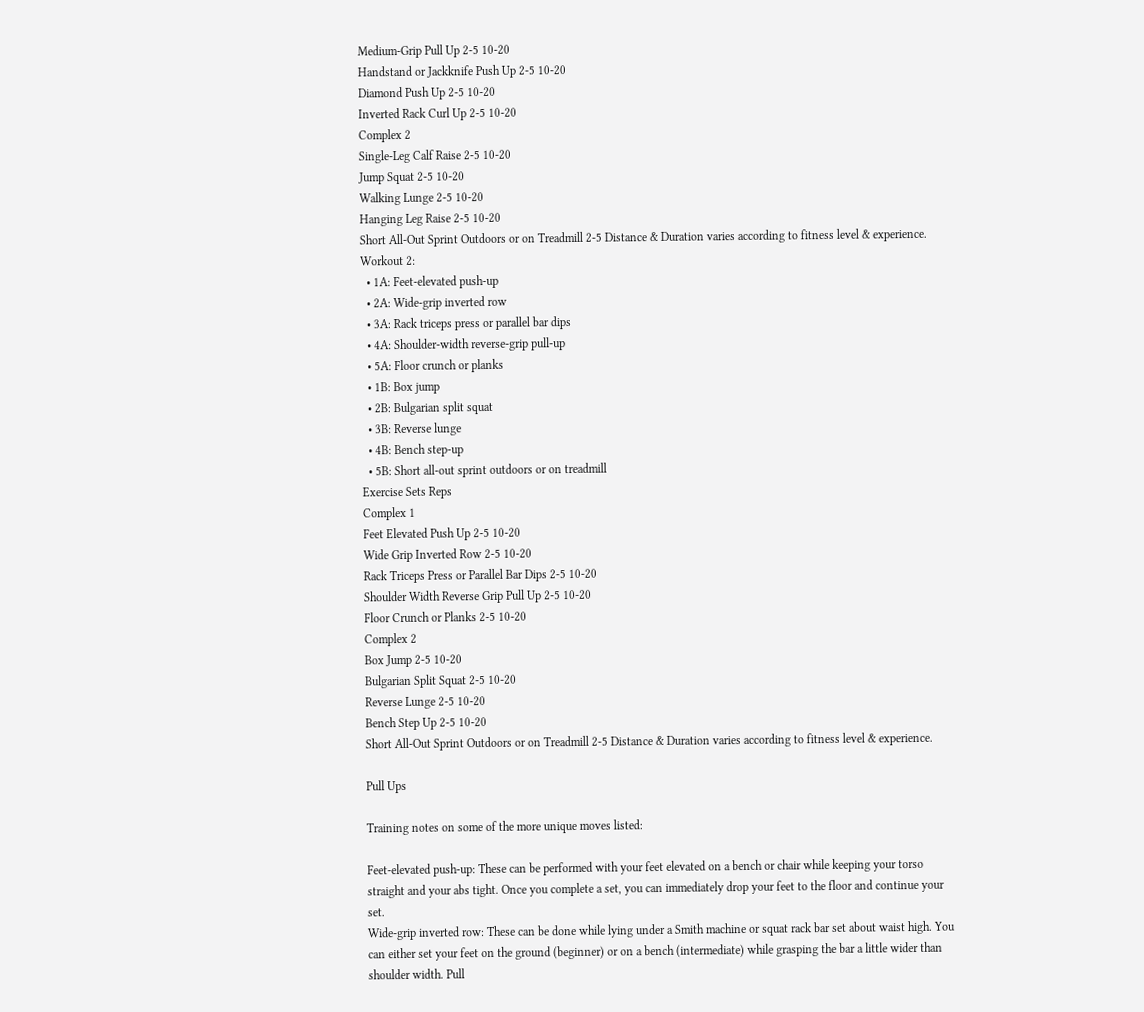Medium-Grip Pull Up 2-5 10-20
Handstand or Jackknife Push Up 2-5 10-20
Diamond Push Up 2-5 10-20
Inverted Rack Curl Up 2-5 10-20
Complex 2
Single-Leg Calf Raise 2-5 10-20
Jump Squat 2-5 10-20
Walking Lunge 2-5 10-20
Hanging Leg Raise 2-5 10-20
Short All-Out Sprint Outdoors or on Treadmill 2-5 Distance & Duration varies according to fitness level & experience.
Workout 2:
  • 1A: Feet-elevated push-up
  • 2A: Wide-grip inverted row
  • 3A: Rack triceps press or parallel bar dips
  • 4A: Shoulder-width reverse-grip pull-up
  • 5A: Floor crunch or planks
  • 1B: Box jump
  • 2B: Bulgarian split squat
  • 3B: Reverse lunge
  • 4B: Bench step-up
  • 5B: Short all-out sprint outdoors or on treadmill
Exercise Sets Reps
Complex 1
Feet Elevated Push Up 2-5 10-20
Wide Grip Inverted Row 2-5 10-20
Rack Triceps Press or Parallel Bar Dips 2-5 10-20
Shoulder Width Reverse Grip Pull Up 2-5 10-20
Floor Crunch or Planks 2-5 10-20
Complex 2
Box Jump 2-5 10-20
Bulgarian Split Squat 2-5 10-20
Reverse Lunge 2-5 10-20
Bench Step Up 2-5 10-20
Short All-Out Sprint Outdoors or on Treadmill 2-5 Distance & Duration varies according to fitness level & experience.

Pull Ups

Training notes on some of the more unique moves listed:

Feet-elevated push-up: These can be performed with your feet elevated on a bench or chair while keeping your torso straight and your abs tight. Once you complete a set, you can immediately drop your feet to the floor and continue your set.
Wide-grip inverted row: These can be done while lying under a Smith machine or squat rack bar set about waist high. You can either set your feet on the ground (beginner) or on a bench (intermediate) while grasping the bar a little wider than shoulder width. Pull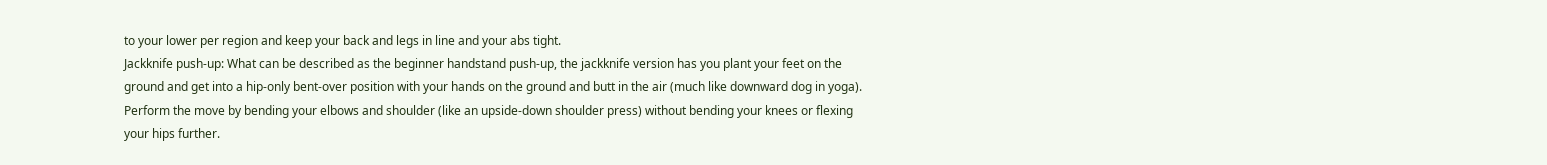to your lower per region and keep your back and legs in line and your abs tight.
Jackknife push-up: What can be described as the beginner handstand push-up, the jackknife version has you plant your feet on the ground and get into a hip-only bent-over position with your hands on the ground and butt in the air (much like downward dog in yoga). Perform the move by bending your elbows and shoulder (like an upside-down shoulder press) without bending your knees or flexing your hips further.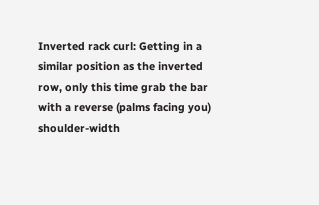Inverted rack curl: Getting in a similar position as the inverted row, only this time grab the bar with a reverse (palms facing you) shoulder-width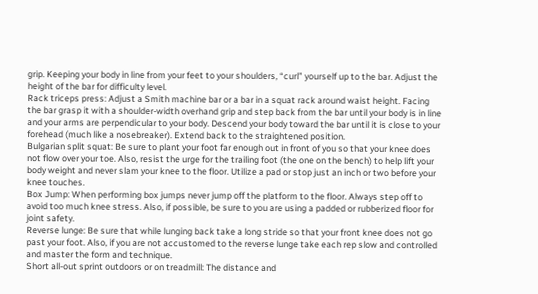grip. Keeping your body in line from your feet to your shoulders, “curl” yourself up to the bar. Adjust the height of the bar for difficulty level.
Rack triceps press: Adjust a Smith machine bar or a bar in a squat rack around waist height. Facing the bar grasp it with a shoulder-width overhand grip and step back from the bar until your body is in line and your arms are perpendicular to your body. Descend your body toward the bar until it is close to your forehead (much like a nosebreaker). Extend back to the straightened position.
Bulgarian split squat: Be sure to plant your foot far enough out in front of you so that your knee does not flow over your toe. Also, resist the urge for the trailing foot (the one on the bench) to help lift your body weight and never slam your knee to the floor. Utilize a pad or stop just an inch or two before your knee touches.
Box Jump: When performing box jumps never jump off the platform to the floor. Always step off to avoid too much knee stress. Also, if possible, be sure to you are using a padded or rubberized floor for joint safety.
Reverse lunge: Be sure that while lunging back take a long stride so that your front knee does not go past your foot. Also, if you are not accustomed to the reverse lunge take each rep slow and controlled and master the form and technique.
Short all-out sprint outdoors or on treadmill: The distance and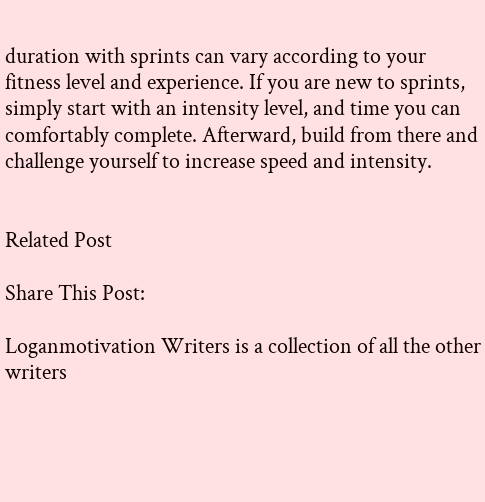duration with sprints can vary according to your fitness level and experience. If you are new to sprints, simply start with an intensity level, and time you can comfortably complete. Afterward, build from there and challenge yourself to increase speed and intensity.


Related Post

Share This Post:

Loganmotivation Writers is a collection of all the other writers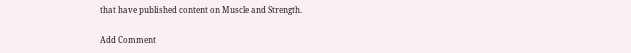that have published content on Muscle and Strength.

Add Comment